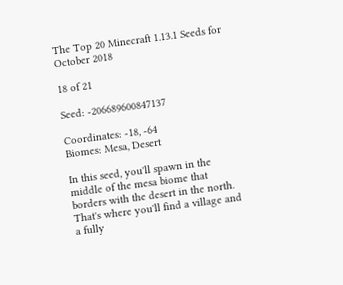The Top 20 Minecraft 1.13.1 Seeds for October 2018

18 of 21

Seed: -206689600847137

Coordinates: -18, -64
Biomes: Mesa, Desert

In this seed, you'll spawn in the middle of the mesa biome that borders with the desert in the north. That's where you'll find a village and a fully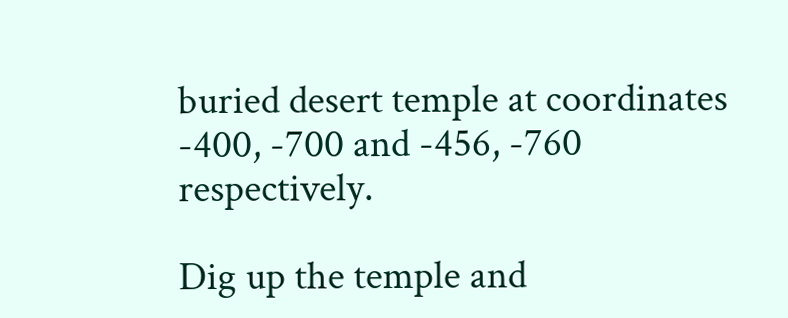buried desert temple at coordinates -400, -700 and -456, -760 respectively.

Dig up the temple and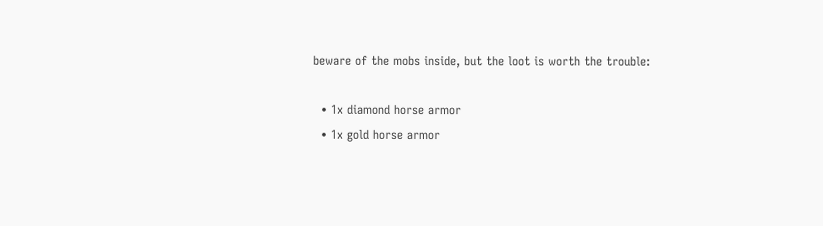beware of the mobs inside, but the loot is worth the trouble:

  • 1x diamond horse armor
  • 1x gold horse armor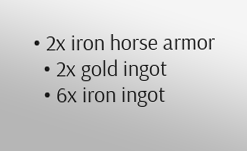• 2x iron horse armor
  • 2x gold ingot
  • 6x iron ingot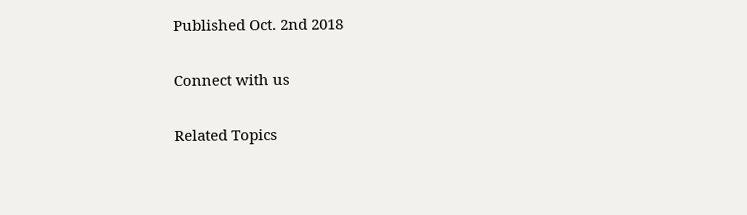Published Oct. 2nd 2018

Connect with us

Related Topics